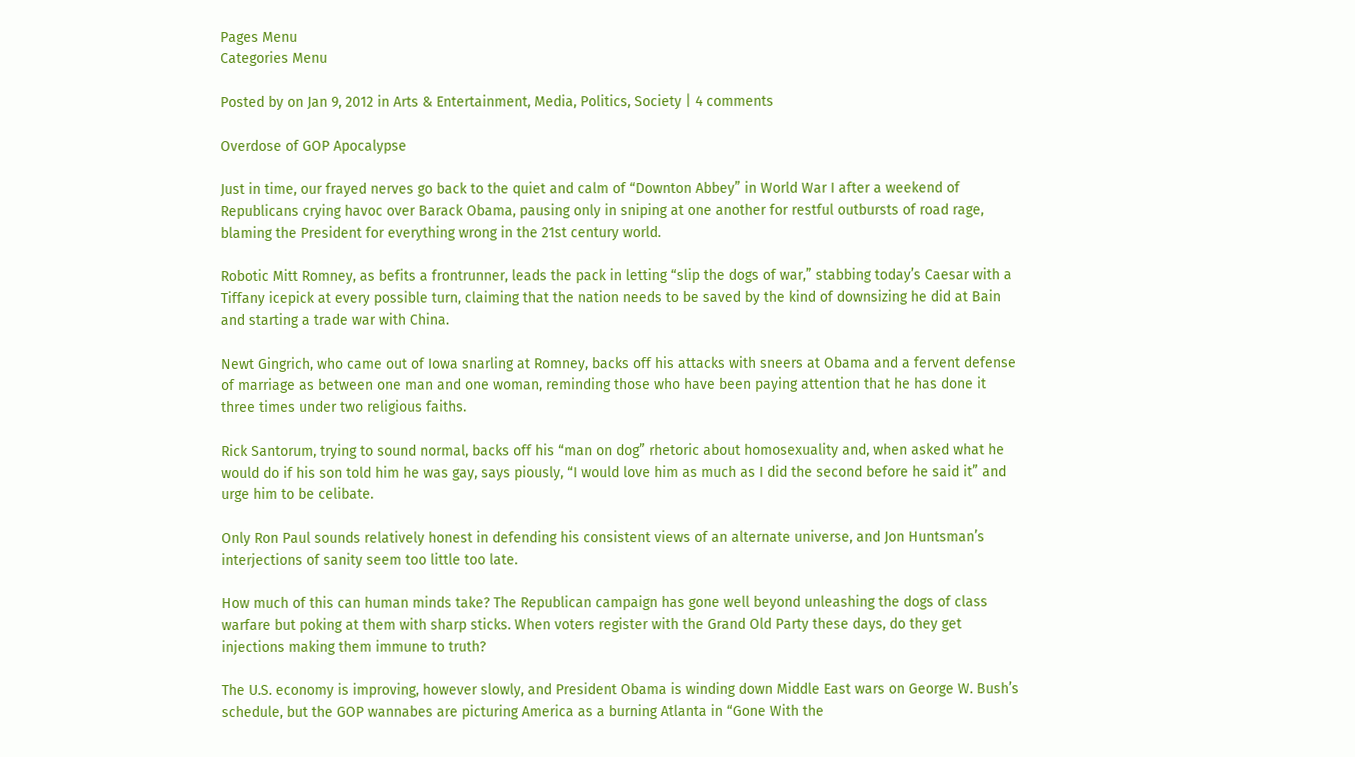Pages Menu
Categories Menu

Posted by on Jan 9, 2012 in Arts & Entertainment, Media, Politics, Society | 4 comments

Overdose of GOP Apocalypse

Just in time, our frayed nerves go back to the quiet and calm of “Downton Abbey” in World War I after a weekend of Republicans crying havoc over Barack Obama, pausing only in sniping at one another for restful outbursts of road rage, blaming the President for everything wrong in the 21st century world.

Robotic Mitt Romney, as befits a frontrunner, leads the pack in letting “slip the dogs of war,” stabbing today’s Caesar with a Tiffany icepick at every possible turn, claiming that the nation needs to be saved by the kind of downsizing he did at Bain and starting a trade war with China.

Newt Gingrich, who came out of Iowa snarling at Romney, backs off his attacks with sneers at Obama and a fervent defense of marriage as between one man and one woman, reminding those who have been paying attention that he has done it three times under two religious faiths.

Rick Santorum, trying to sound normal, backs off his “man on dog” rhetoric about homosexuality and, when asked what he would do if his son told him he was gay, says piously, “I would love him as much as I did the second before he said it” and urge him to be celibate.

Only Ron Paul sounds relatively honest in defending his consistent views of an alternate universe, and Jon Huntsman’s interjections of sanity seem too little too late.

How much of this can human minds take? The Republican campaign has gone well beyond unleashing the dogs of class warfare but poking at them with sharp sticks. When voters register with the Grand Old Party these days, do they get injections making them immune to truth?

The U.S. economy is improving, however slowly, and President Obama is winding down Middle East wars on George W. Bush’s schedule, but the GOP wannabes are picturing America as a burning Atlanta in “Gone With the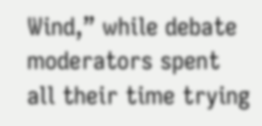Wind,” while debate moderators spent all their time trying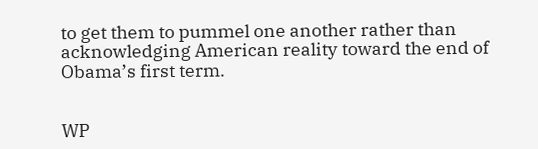to get them to pummel one another rather than acknowledging American reality toward the end of Obama’s first term.


WP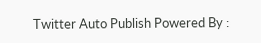Twitter Auto Publish Powered By :